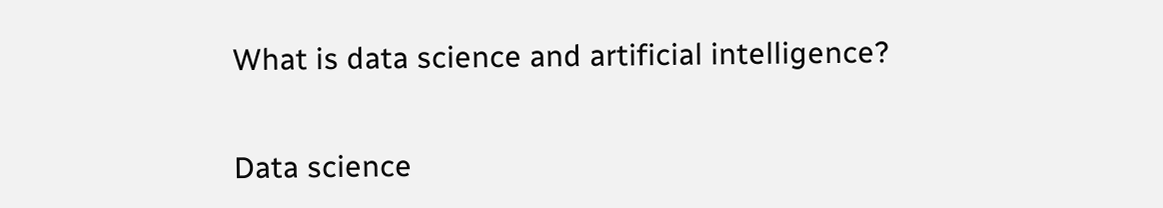What is data science and artificial intelligence?


Data science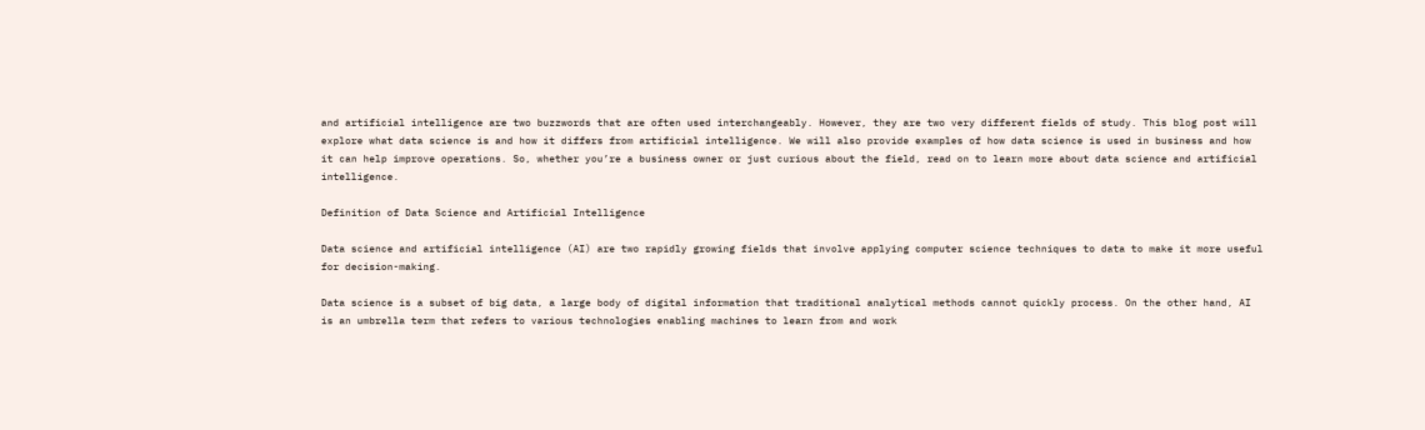and artificial intelligence are two buzzwords that are often used interchangeably. However, they are two very different fields of study. This blog post will explore what data science is and how it differs from artificial intelligence. We will also provide examples of how data science is used in business and how it can help improve operations. So, whether you’re a business owner or just curious about the field, read on to learn more about data science and artificial intelligence.

Definition of Data Science and Artificial Intelligence

Data science and artificial intelligence (AI) are two rapidly growing fields that involve applying computer science techniques to data to make it more useful for decision-making.

Data science is a subset of big data, a large body of digital information that traditional analytical methods cannot quickly process. On the other hand, AI is an umbrella term that refers to various technologies enabling machines to learn from and work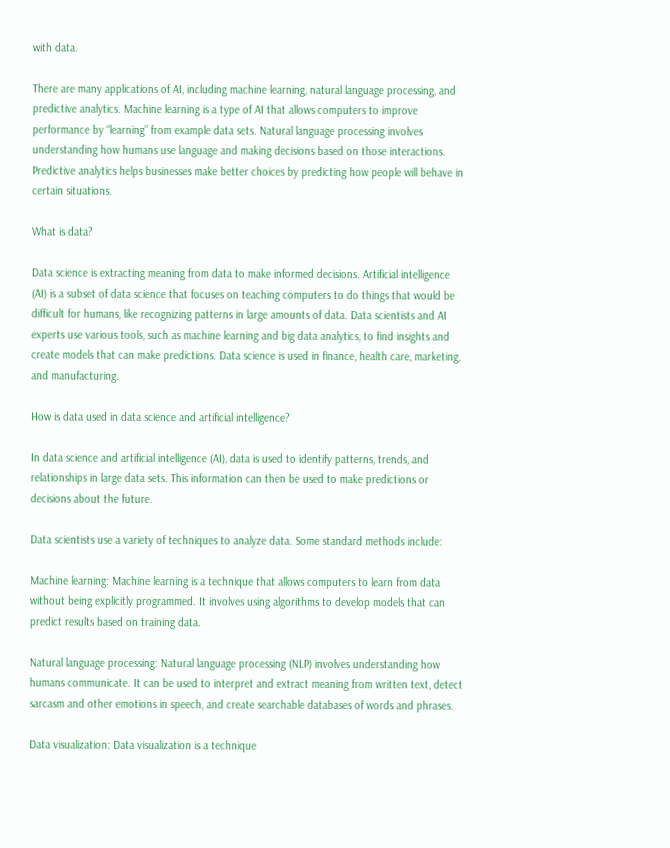with data.

There are many applications of AI, including machine learning, natural language processing, and predictive analytics. Machine learning is a type of AI that allows computers to improve performance by “learning” from example data sets. Natural language processing involves understanding how humans use language and making decisions based on those interactions. Predictive analytics helps businesses make better choices by predicting how people will behave in certain situations.

What is data?

Data science is extracting meaning from data to make informed decisions. Artificial intelligence (AI) is a subset of data science that focuses on teaching computers to do things that would be difficult for humans, like recognizing patterns in large amounts of data. Data scientists and AI experts use various tools, such as machine learning and big data analytics, to find insights and create models that can make predictions. Data science is used in finance, health care, marketing, and manufacturing.

How is data used in data science and artificial intelligence?

In data science and artificial intelligence (AI), data is used to identify patterns, trends, and relationships in large data sets. This information can then be used to make predictions or decisions about the future.

Data scientists use a variety of techniques to analyze data. Some standard methods include:

Machine learning: Machine learning is a technique that allows computers to learn from data without being explicitly programmed. It involves using algorithms to develop models that can predict results based on training data.

Natural language processing: Natural language processing (NLP) involves understanding how humans communicate. It can be used to interpret and extract meaning from written text, detect sarcasm and other emotions in speech, and create searchable databases of words and phrases.

Data visualization: Data visualization is a technique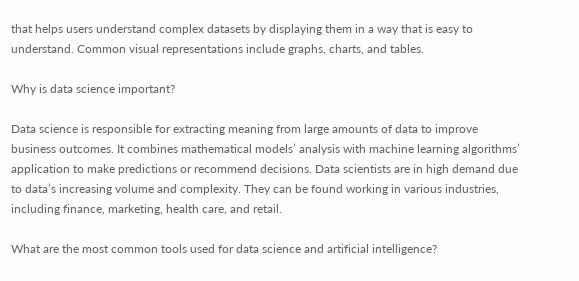that helps users understand complex datasets by displaying them in a way that is easy to understand. Common visual representations include graphs, charts, and tables.

Why is data science important?

Data science is responsible for extracting meaning from large amounts of data to improve business outcomes. It combines mathematical models’ analysis with machine learning algorithms’ application to make predictions or recommend decisions. Data scientists are in high demand due to data’s increasing volume and complexity. They can be found working in various industries, including finance, marketing, health care, and retail.

What are the most common tools used for data science and artificial intelligence?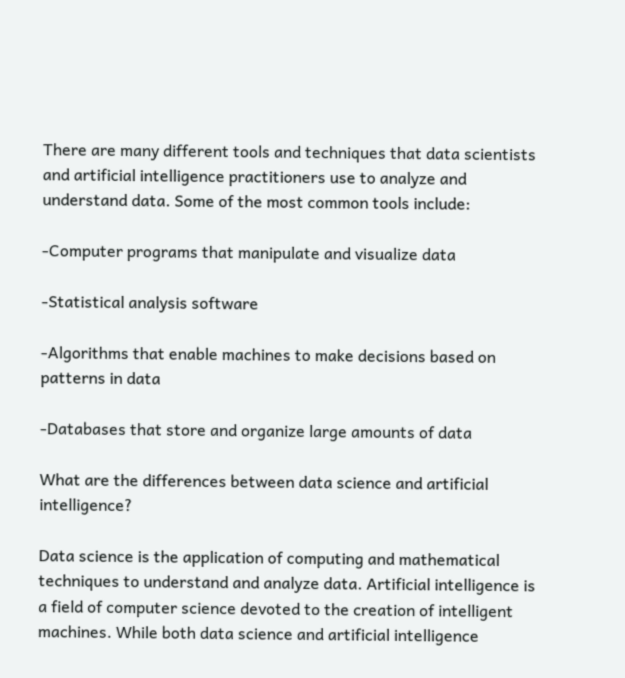There are many different tools and techniques that data scientists and artificial intelligence practitioners use to analyze and understand data. Some of the most common tools include:

-Computer programs that manipulate and visualize data

-Statistical analysis software

-Algorithms that enable machines to make decisions based on patterns in data

-Databases that store and organize large amounts of data

What are the differences between data science and artificial intelligence?

Data science is the application of computing and mathematical techniques to understand and analyze data. Artificial intelligence is a field of computer science devoted to the creation of intelligent machines. While both data science and artificial intelligence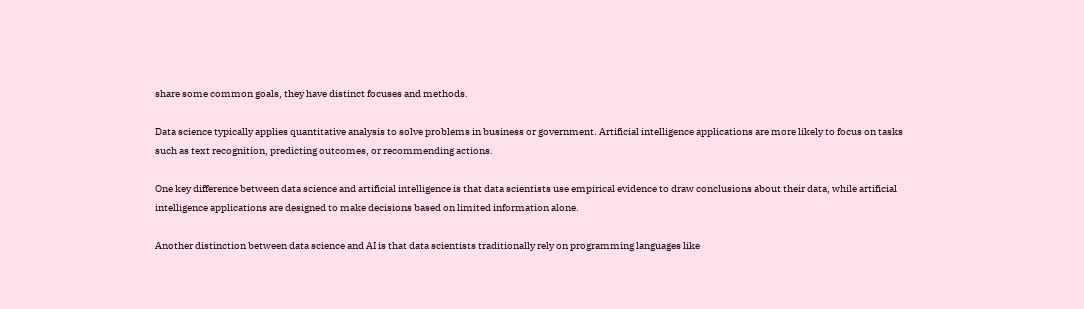share some common goals, they have distinct focuses and methods.

Data science typically applies quantitative analysis to solve problems in business or government. Artificial intelligence applications are more likely to focus on tasks such as text recognition, predicting outcomes, or recommending actions.

One key difference between data science and artificial intelligence is that data scientists use empirical evidence to draw conclusions about their data, while artificial intelligence applications are designed to make decisions based on limited information alone.

Another distinction between data science and AI is that data scientists traditionally rely on programming languages like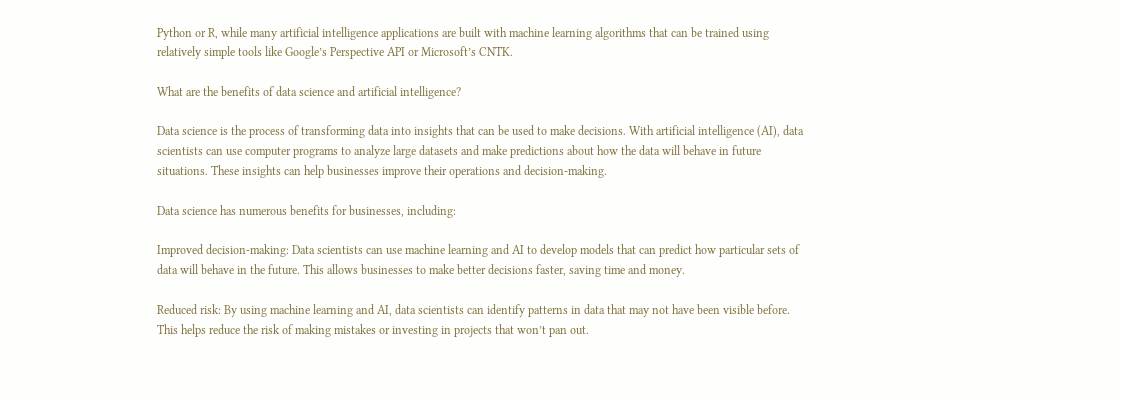Python or R, while many artificial intelligence applications are built with machine learning algorithms that can be trained using relatively simple tools like Google’s Perspective API or Microsoft’s CNTK.

What are the benefits of data science and artificial intelligence?

Data science is the process of transforming data into insights that can be used to make decisions. With artificial intelligence (AI), data scientists can use computer programs to analyze large datasets and make predictions about how the data will behave in future situations. These insights can help businesses improve their operations and decision-making.

Data science has numerous benefits for businesses, including:

Improved decision-making: Data scientists can use machine learning and AI to develop models that can predict how particular sets of data will behave in the future. This allows businesses to make better decisions faster, saving time and money.

Reduced risk: By using machine learning and AI, data scientists can identify patterns in data that may not have been visible before. This helps reduce the risk of making mistakes or investing in projects that won’t pan out.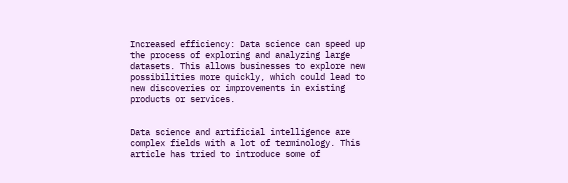Increased efficiency: Data science can speed up the process of exploring and analyzing large datasets. This allows businesses to explore new possibilities more quickly, which could lead to new discoveries or improvements in existing products or services.


Data science and artificial intelligence are complex fields with a lot of terminology. This article has tried to introduce some of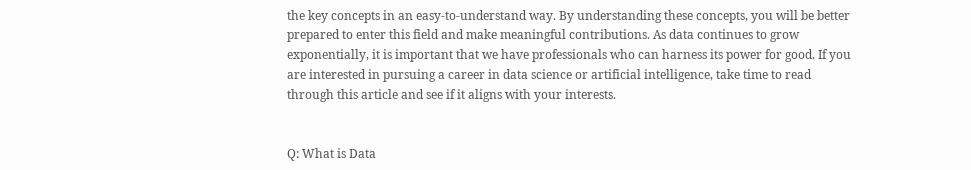the key concepts in an easy-to-understand way. By understanding these concepts, you will be better prepared to enter this field and make meaningful contributions. As data continues to grow exponentially, it is important that we have professionals who can harness its power for good. If you are interested in pursuing a career in data science or artificial intelligence, take time to read through this article and see if it aligns with your interests.


Q: What is Data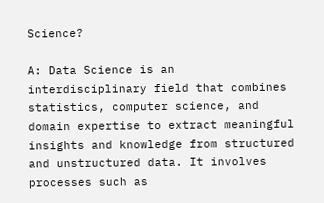Science?

A: Data Science is an interdisciplinary field that combines statistics, computer science, and domain expertise to extract meaningful insights and knowledge from structured and unstructured data. It involves processes such as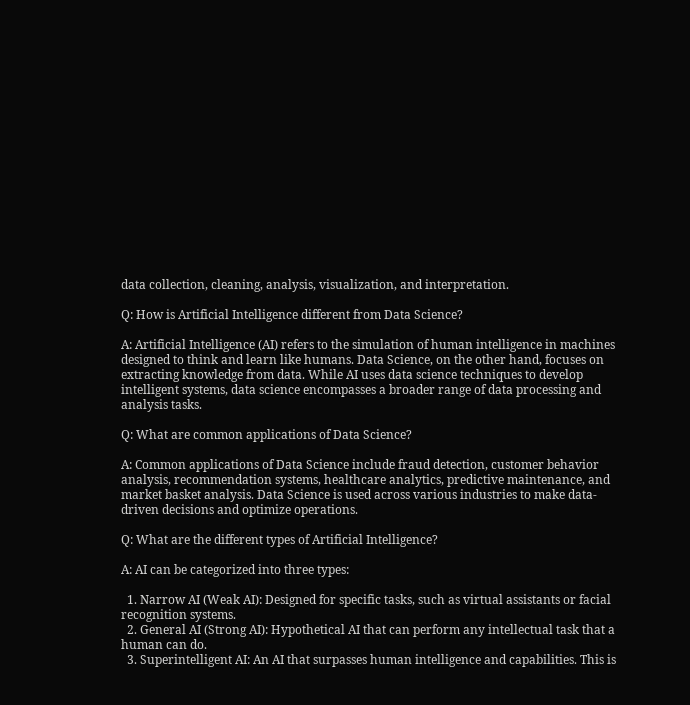data collection, cleaning, analysis, visualization, and interpretation.

Q: How is Artificial Intelligence different from Data Science?

A: Artificial Intelligence (AI) refers to the simulation of human intelligence in machines designed to think and learn like humans. Data Science, on the other hand, focuses on extracting knowledge from data. While AI uses data science techniques to develop intelligent systems, data science encompasses a broader range of data processing and analysis tasks.

Q: What are common applications of Data Science?

A: Common applications of Data Science include fraud detection, customer behavior analysis, recommendation systems, healthcare analytics, predictive maintenance, and market basket analysis. Data Science is used across various industries to make data-driven decisions and optimize operations.

Q: What are the different types of Artificial Intelligence?

A: AI can be categorized into three types:

  1. Narrow AI (Weak AI): Designed for specific tasks, such as virtual assistants or facial recognition systems.
  2. General AI (Strong AI): Hypothetical AI that can perform any intellectual task that a human can do.
  3. Superintelligent AI: An AI that surpasses human intelligence and capabilities. This is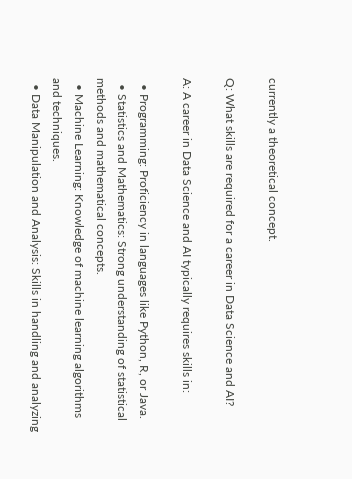currently a theoretical concept.

Q: What skills are required for a career in Data Science and AI?

A: A career in Data Science and AI typically requires skills in:

  • Programming: Proficiency in languages like Python, R, or Java.
  • Statistics and Mathematics: Strong understanding of statistical methods and mathematical concepts.
  • Machine Learning: Knowledge of machine learning algorithms and techniques.
  • Data Manipulation and Analysis: Skills in handling and analyzing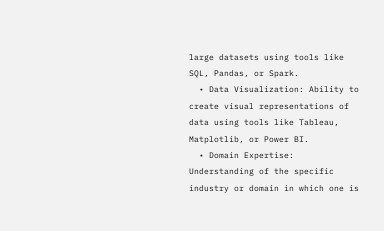large datasets using tools like SQL, Pandas, or Spark.
  • Data Visualization: Ability to create visual representations of data using tools like Tableau, Matplotlib, or Power BI.
  • Domain Expertise: Understanding of the specific industry or domain in which one is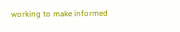working to make informed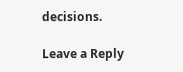decisions.

Leave a Reply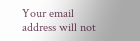Your email address will not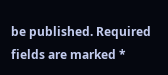be published. Required fields are marked *